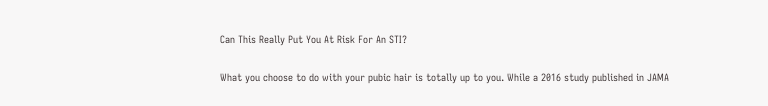Can This Really Put You At Risk For An STI?

What you choose to do with your pubic hair is totally up to you. While a 2016 study published in JAMA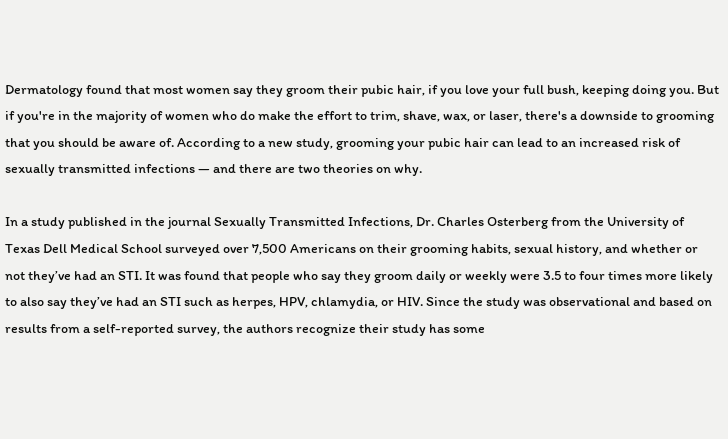Dermatology found that most women say they groom their pubic hair, if you love your full bush, keeping doing you. But if you're in the majority of women who do make the effort to trim, shave, wax, or laser, there's a downside to grooming that you should be aware of. According to a new study, grooming your pubic hair can lead to an increased risk of sexually transmitted infections — and there are two theories on why.

In a study published in the journal Sexually Transmitted Infections, Dr. Charles Osterberg from the University of Texas Dell Medical School surveyed over 7,500 Americans on their grooming habits, sexual history, and whether or not they’ve had an STI. It was found that people who say they groom daily or weekly were 3.5 to four times more likely to also say they’ve had an STI such as herpes, HPV, chlamydia, or HIV. Since the study was observational and based on results from a self-reported survey, the authors recognize their study has some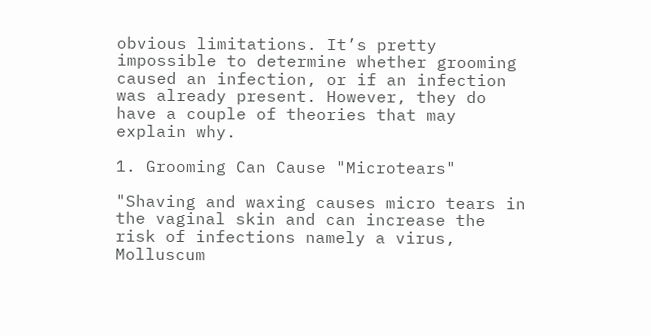obvious limitations. It’s pretty impossible to determine whether grooming caused an infection, or if an infection was already present. However, they do have a couple of theories that may explain why.

1. Grooming Can Cause "Microtears"

"Shaving and waxing causes micro tears in the vaginal skin and can increase the risk of infections namely a virus, Molluscum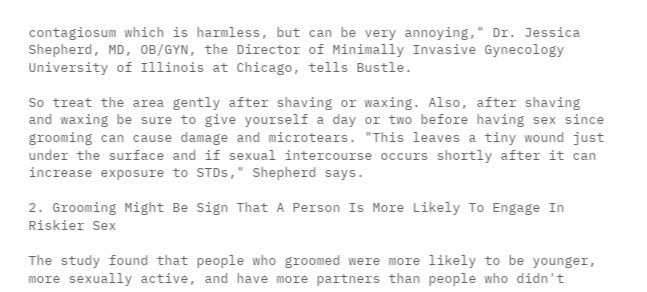contagiosum which is harmless, but can be very annoying," Dr. Jessica Shepherd, MD, OB/GYN, the Director of Minimally Invasive Gynecology University of Illinois at Chicago, tells Bustle.

So treat the area gently after shaving or waxing. Also, after shaving and waxing be sure to give yourself a day or two before having sex since grooming can cause damage and microtears. "This leaves a tiny wound just under the surface and if sexual intercourse occurs shortly after it can increase exposure to STDs," Shepherd says.

2. Grooming Might Be Sign That A Person Is More Likely To Engage In Riskier Sex

The study found that people who groomed were more likely to be younger, more sexually active, and have more partners than people who didn't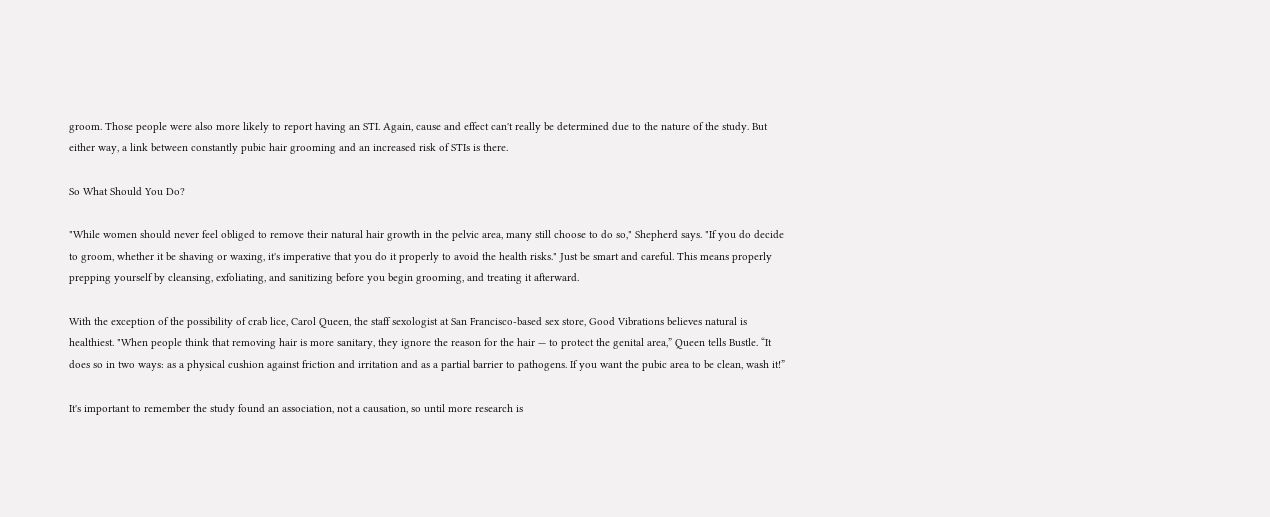groom. Those people were also more likely to report having an STI. Again, cause and effect can't really be determined due to the nature of the study. But either way, a link between constantly pubic hair grooming and an increased risk of STIs is there.

So What Should You Do?

"While women should never feel obliged to remove their natural hair growth in the pelvic area, many still choose to do so," Shepherd says. "If you do decide to groom, whether it be shaving or waxing, it's imperative that you do it properly to avoid the health risks." Just be smart and careful. This means properly prepping yourself by cleansing, exfoliating, and sanitizing before you begin grooming, and treating it afterward.

With the exception of the possibility of crab lice, Carol Queen, the staff sexologist at San Francisco-based sex store, Good Vibrations believes natural is healthiest. "When people think that removing hair is more sanitary, they ignore the reason for the hair — to protect the genital area,” Queen tells Bustle. “It does so in two ways: as a physical cushion against friction and irritation and as a partial barrier to pathogens. If you want the pubic area to be clean, wash it!”

It's important to remember the study found an association, not a causation, so until more research is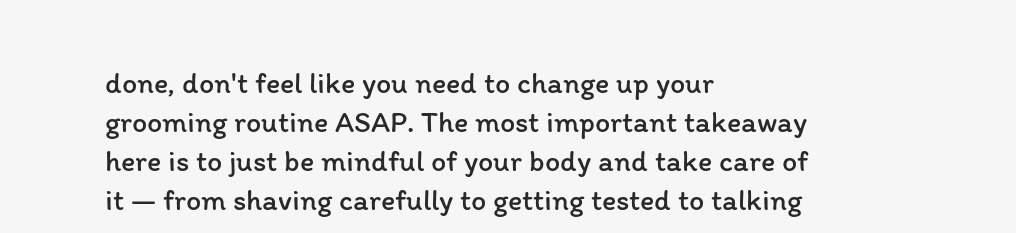done, don't feel like you need to change up your grooming routine ASAP. The most important takeaway here is to just be mindful of your body and take care of it — from shaving carefully to getting tested to talking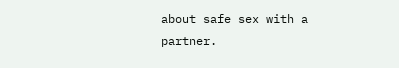about safe sex with a partner.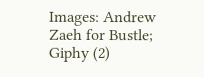Images: Andrew Zaeh for Bustle; Giphy (2)